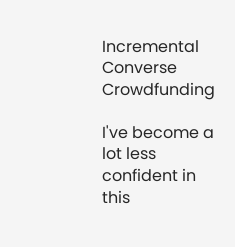Incremental Converse Crowdfunding

I've become a lot less confident in this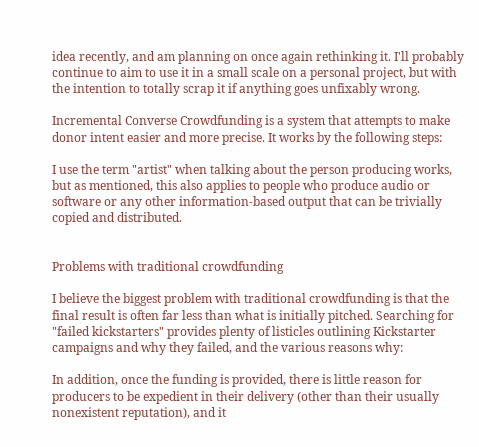idea recently, and am planning on once again rethinking it. I'll probably continue to aim to use it in a small scale on a personal project, but with the intention to totally scrap it if anything goes unfixably wrong.

Incremental Converse Crowdfunding is a system that attempts to make donor intent easier and more precise. It works by the following steps:

I use the term "artist" when talking about the person producing works, but as mentioned, this also applies to people who produce audio or software or any other information-based output that can be trivially copied and distributed.


Problems with traditional crowdfunding

I believe the biggest problem with traditional crowdfunding is that the final result is often far less than what is initially pitched. Searching for "failed kickstarters" provides plenty of listicles outlining Kickstarter campaigns and why they failed, and the various reasons why:

In addition, once the funding is provided, there is little reason for producers to be expedient in their delivery (other than their usually nonexistent reputation), and it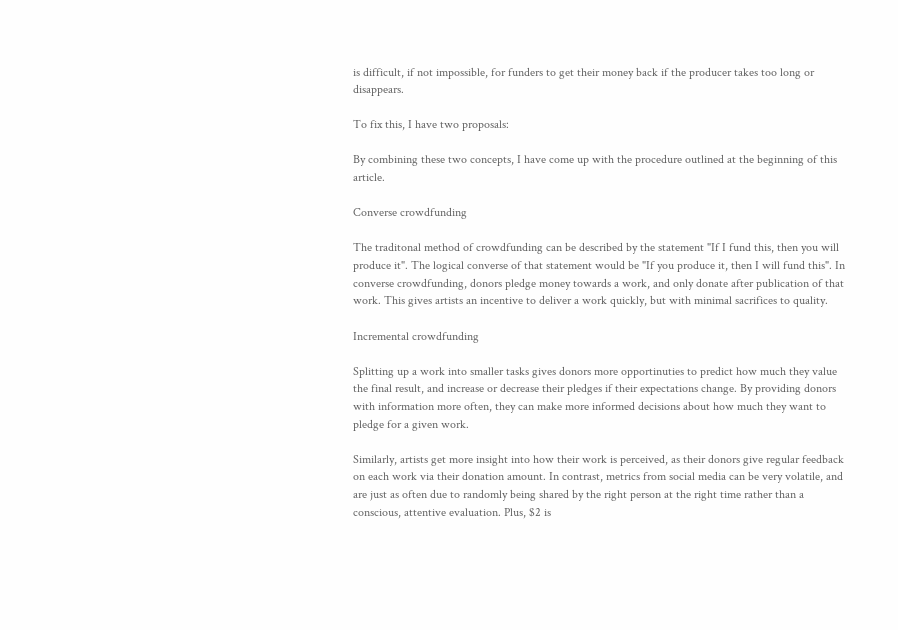is difficult, if not impossible, for funders to get their money back if the producer takes too long or disappears.

To fix this, I have two proposals:

By combining these two concepts, I have come up with the procedure outlined at the beginning of this article.

Converse crowdfunding

The traditonal method of crowdfunding can be described by the statement "If I fund this, then you will produce it". The logical converse of that statement would be "If you produce it, then I will fund this". In converse crowdfunding, donors pledge money towards a work, and only donate after publication of that work. This gives artists an incentive to deliver a work quickly, but with minimal sacrifices to quality.

Incremental crowdfunding

Splitting up a work into smaller tasks gives donors more opportinuties to predict how much they value the final result, and increase or decrease their pledges if their expectations change. By providing donors with information more often, they can make more informed decisions about how much they want to pledge for a given work.

Similarly, artists get more insight into how their work is perceived, as their donors give regular feedback on each work via their donation amount. In contrast, metrics from social media can be very volatile, and are just as often due to randomly being shared by the right person at the right time rather than a conscious, attentive evaluation. Plus, $2 is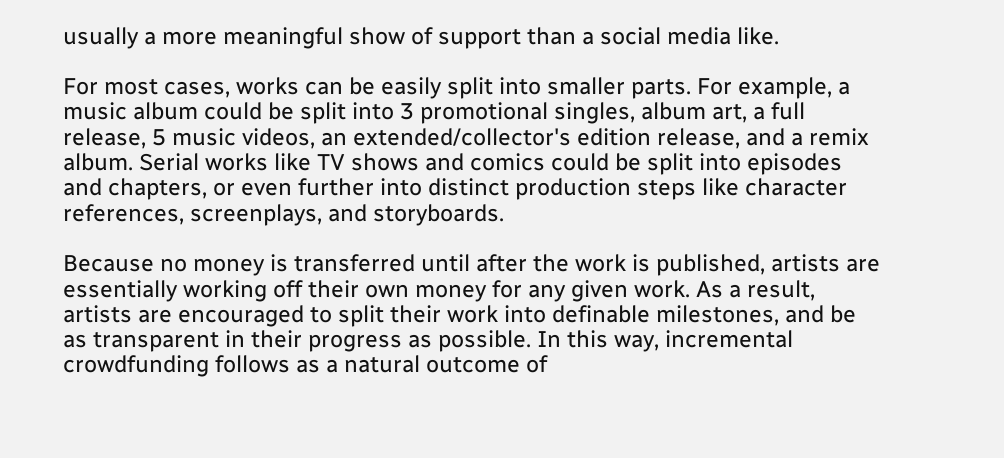usually a more meaningful show of support than a social media like.

For most cases, works can be easily split into smaller parts. For example, a music album could be split into 3 promotional singles, album art, a full release, 5 music videos, an extended/collector's edition release, and a remix album. Serial works like TV shows and comics could be split into episodes and chapters, or even further into distinct production steps like character references, screenplays, and storyboards.

Because no money is transferred until after the work is published, artists are essentially working off their own money for any given work. As a result, artists are encouraged to split their work into definable milestones, and be as transparent in their progress as possible. In this way, incremental crowdfunding follows as a natural outcome of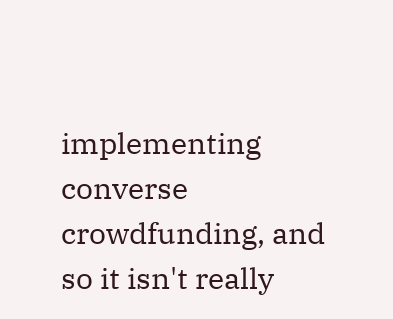implementing converse crowdfunding, and so it isn't really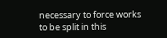necessary to force works to be split in this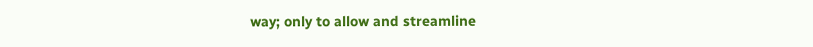way; only to allow and streamline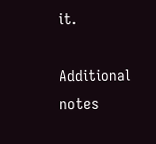it.

Additional notes